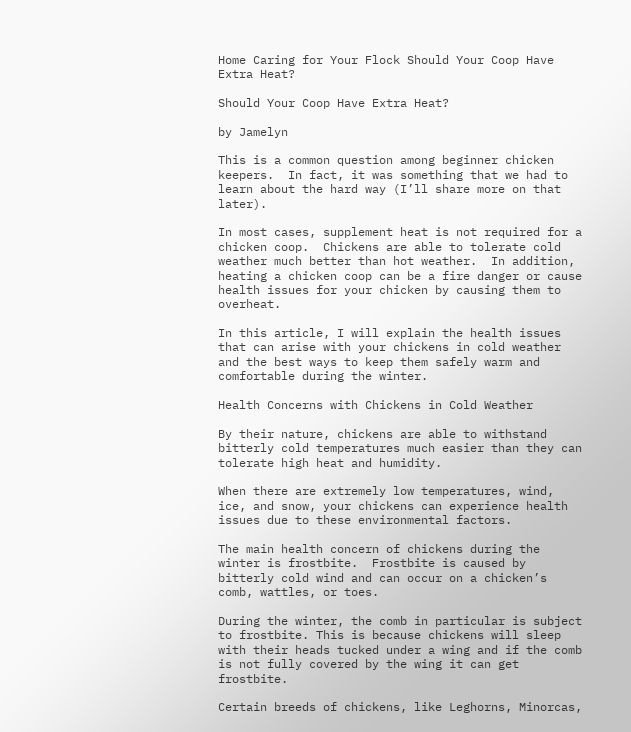Home Caring for Your Flock Should Your Coop Have Extra Heat?

Should Your Coop Have Extra Heat?

by Jamelyn

This is a common question among beginner chicken keepers.  In fact, it was something that we had to learn about the hard way (I’ll share more on that later).

In most cases, supplement heat is not required for a chicken coop.  Chickens are able to tolerate cold weather much better than hot weather.  In addition, heating a chicken coop can be a fire danger or cause health issues for your chicken by causing them to overheat.

In this article, I will explain the health issues that can arise with your chickens in cold weather and the best ways to keep them safely warm and comfortable during the winter.

Health Concerns with Chickens in Cold Weather

By their nature, chickens are able to withstand bitterly cold temperatures much easier than they can tolerate high heat and humidity.

When there are extremely low temperatures, wind, ice, and snow, your chickens can experience health issues due to these environmental factors.

The main health concern of chickens during the winter is frostbite.  Frostbite is caused by bitterly cold wind and can occur on a chicken’s comb, wattles, or toes.

During the winter, the comb in particular is subject to frostbite. This is because chickens will sleep with their heads tucked under a wing and if the comb is not fully covered by the wing it can get frostbite.

Certain breeds of chickens, like Leghorns, Minorcas,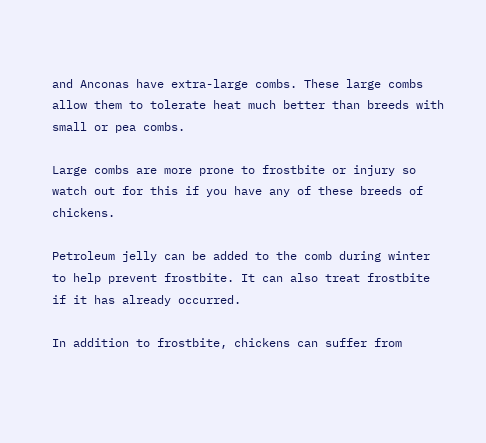and Anconas have extra-large combs. These large combs allow them to tolerate heat much better than breeds with small or pea combs.

Large combs are more prone to frostbite or injury so watch out for this if you have any of these breeds of chickens.

Petroleum jelly can be added to the comb during winter to help prevent frostbite. It can also treat frostbite if it has already occurred.

In addition to frostbite, chickens can suffer from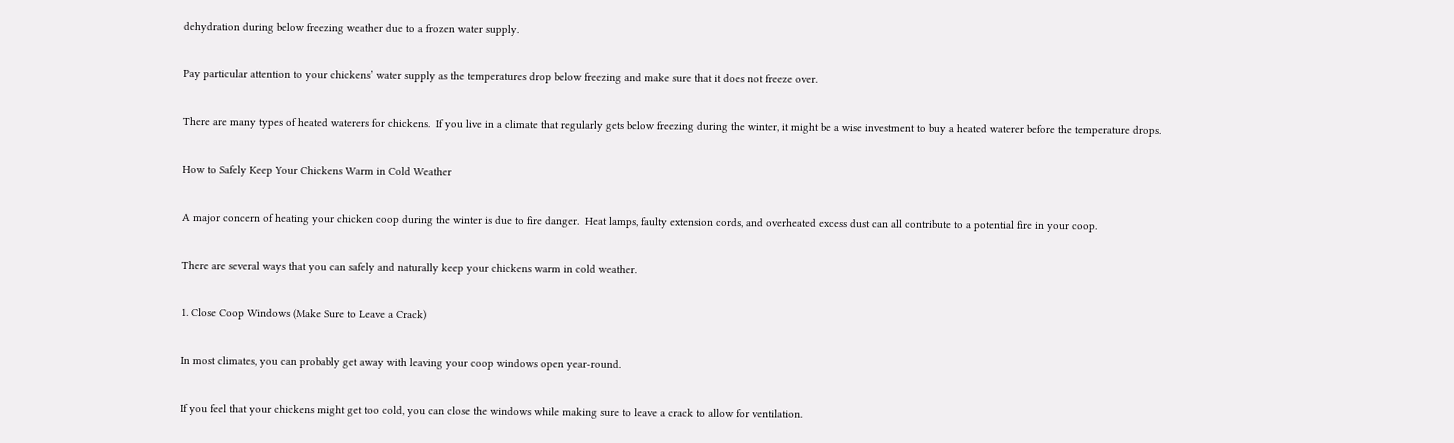dehydration during below freezing weather due to a frozen water supply.

Pay particular attention to your chickens’ water supply as the temperatures drop below freezing and make sure that it does not freeze over.

There are many types of heated waterers for chickens.  If you live in a climate that regularly gets below freezing during the winter, it might be a wise investment to buy a heated waterer before the temperature drops.

How to Safely Keep Your Chickens Warm in Cold Weather

A major concern of heating your chicken coop during the winter is due to fire danger.  Heat lamps, faulty extension cords, and overheated excess dust can all contribute to a potential fire in your coop.

There are several ways that you can safely and naturally keep your chickens warm in cold weather.

1. Close Coop Windows (Make Sure to Leave a Crack)

In most climates, you can probably get away with leaving your coop windows open year-round.

If you feel that your chickens might get too cold, you can close the windows while making sure to leave a crack to allow for ventilation.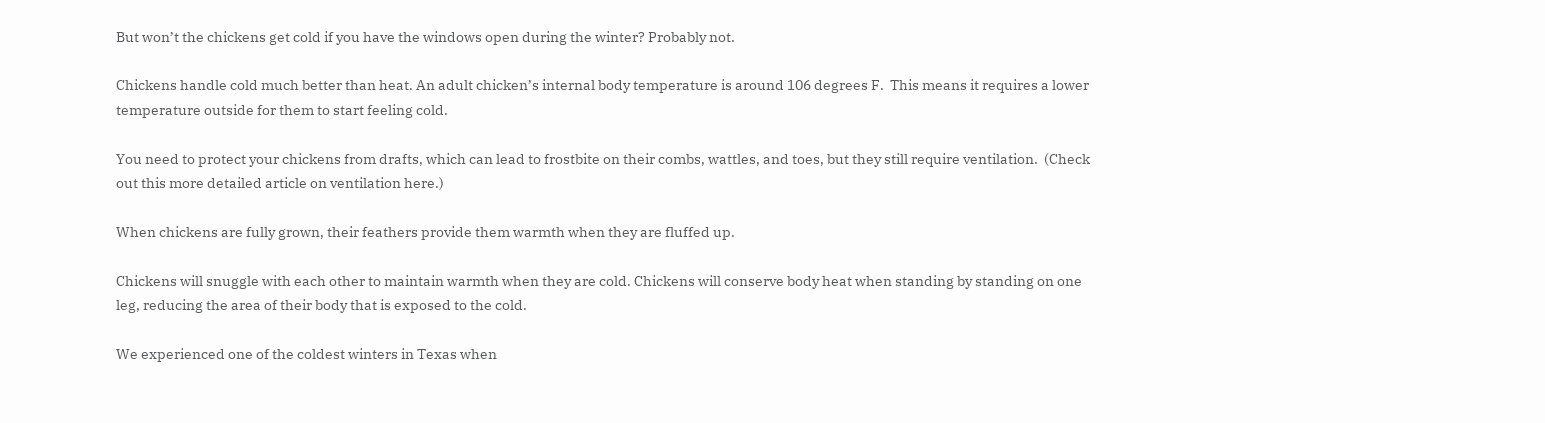But won’t the chickens get cold if you have the windows open during the winter? Probably not.

Chickens handle cold much better than heat. An adult chicken’s internal body temperature is around 106 degrees F.  This means it requires a lower temperature outside for them to start feeling cold.

You need to protect your chickens from drafts, which can lead to frostbite on their combs, wattles, and toes, but they still require ventilation.  (Check out this more detailed article on ventilation here.)

When chickens are fully grown, their feathers provide them warmth when they are fluffed up.

Chickens will snuggle with each other to maintain warmth when they are cold. Chickens will conserve body heat when standing by standing on one leg, reducing the area of their body that is exposed to the cold.

We experienced one of the coldest winters in Texas when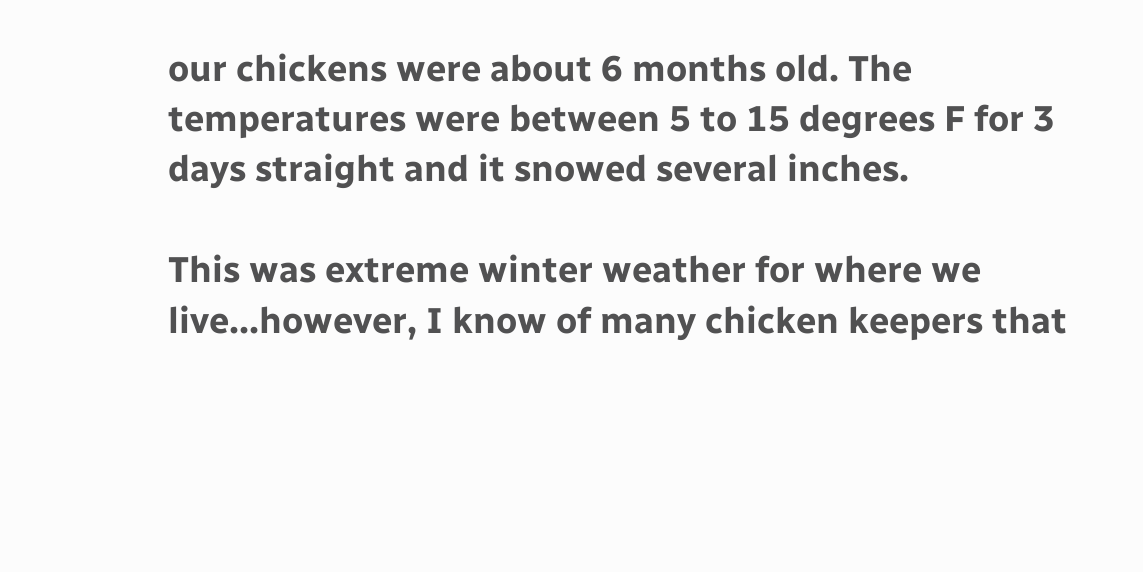our chickens were about 6 months old. The temperatures were between 5 to 15 degrees F for 3 days straight and it snowed several inches.

This was extreme winter weather for where we live…however, I know of many chicken keepers that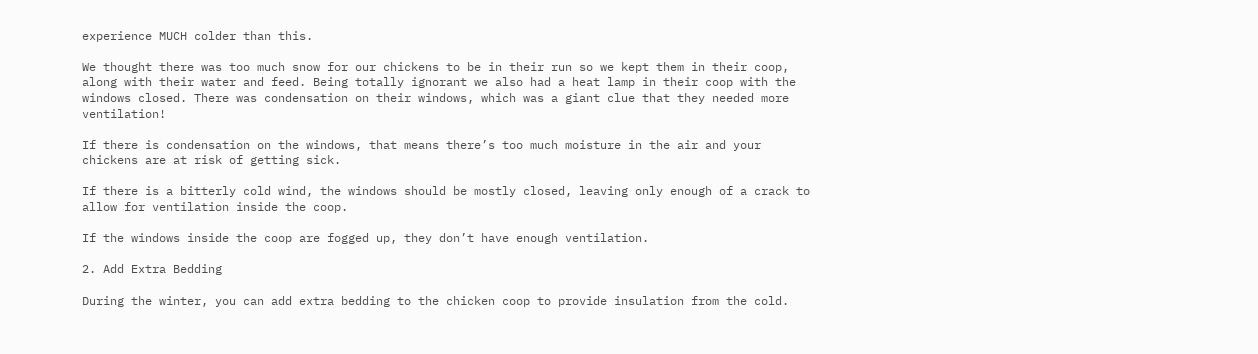experience MUCH colder than this.

We thought there was too much snow for our chickens to be in their run so we kept them in their coop, along with their water and feed. Being totally ignorant we also had a heat lamp in their coop with the windows closed. There was condensation on their windows, which was a giant clue that they needed more ventilation!

If there is condensation on the windows, that means there’s too much moisture in the air and your chickens are at risk of getting sick.

If there is a bitterly cold wind, the windows should be mostly closed, leaving only enough of a crack to allow for ventilation inside the coop.

If the windows inside the coop are fogged up, they don’t have enough ventilation.

2. Add Extra Bedding

During the winter, you can add extra bedding to the chicken coop to provide insulation from the cold.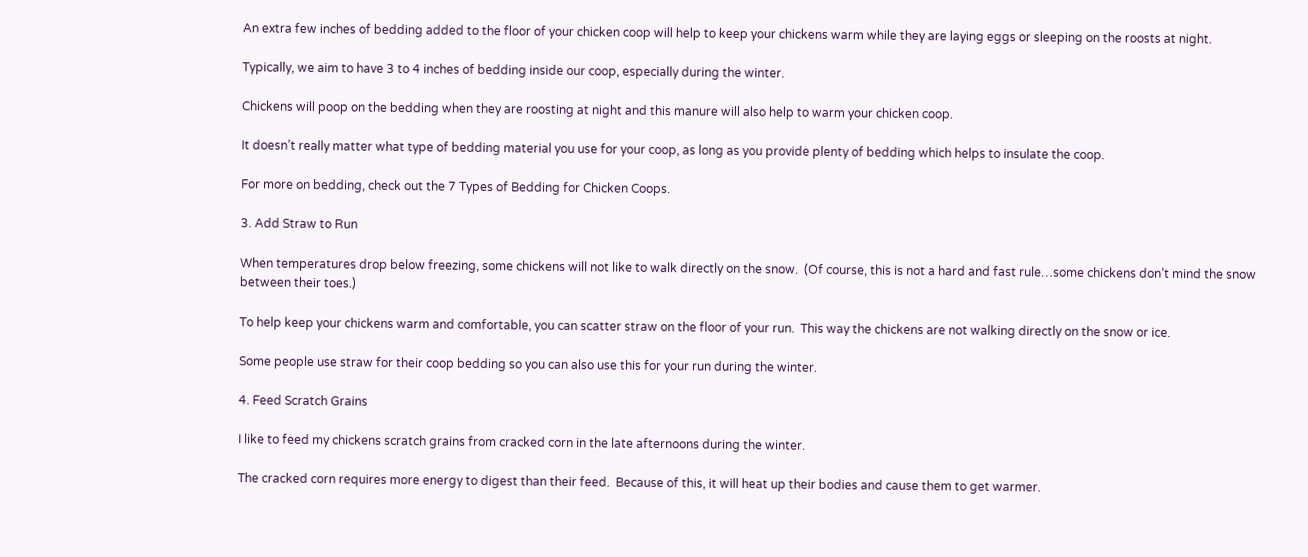An extra few inches of bedding added to the floor of your chicken coop will help to keep your chickens warm while they are laying eggs or sleeping on the roosts at night.

Typically, we aim to have 3 to 4 inches of bedding inside our coop, especially during the winter.

Chickens will poop on the bedding when they are roosting at night and this manure will also help to warm your chicken coop.

It doesn’t really matter what type of bedding material you use for your coop, as long as you provide plenty of bedding which helps to insulate the coop.

For more on bedding, check out the 7 Types of Bedding for Chicken Coops.

3. Add Straw to Run

When temperatures drop below freezing, some chickens will not like to walk directly on the snow.  (Of course, this is not a hard and fast rule…some chickens don’t mind the snow between their toes.)

To help keep your chickens warm and comfortable, you can scatter straw on the floor of your run.  This way the chickens are not walking directly on the snow or ice.

Some people use straw for their coop bedding so you can also use this for your run during the winter.

4. Feed Scratch Grains

I like to feed my chickens scratch grains from cracked corn in the late afternoons during the winter.

The cracked corn requires more energy to digest than their feed.  Because of this, it will heat up their bodies and cause them to get warmer.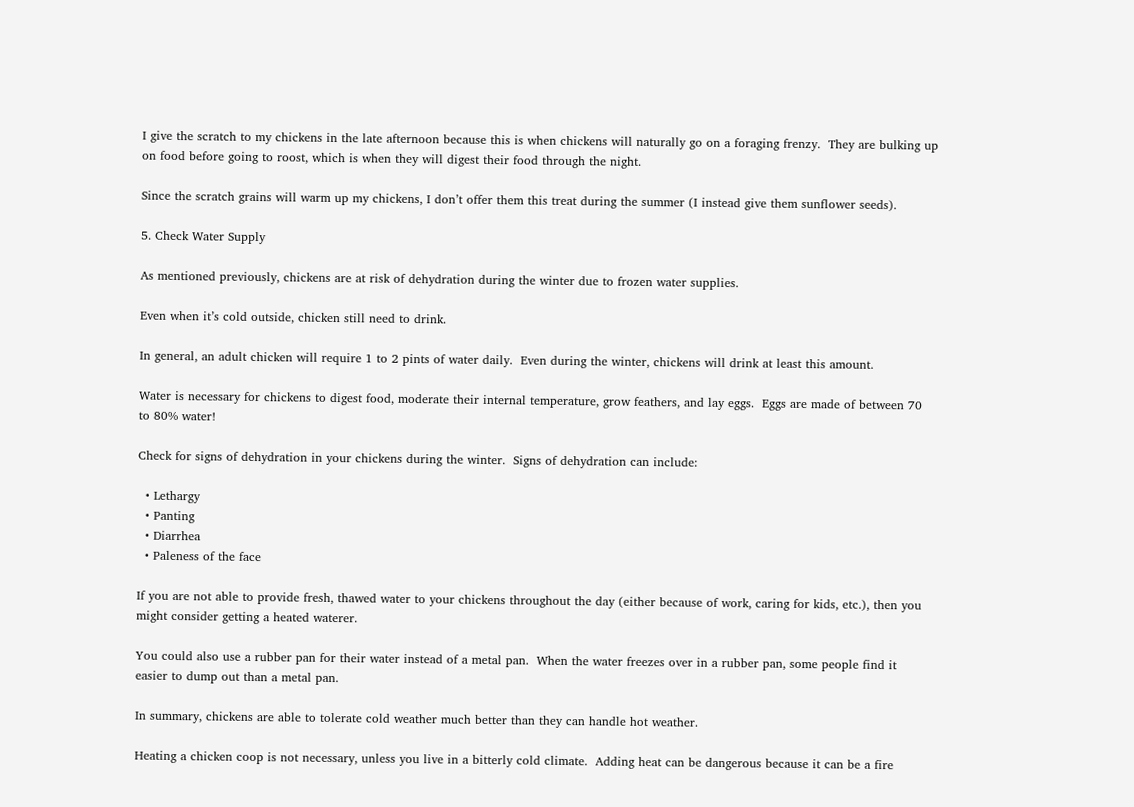I give the scratch to my chickens in the late afternoon because this is when chickens will naturally go on a foraging frenzy.  They are bulking up on food before going to roost, which is when they will digest their food through the night.

Since the scratch grains will warm up my chickens, I don’t offer them this treat during the summer (I instead give them sunflower seeds).

5. Check Water Supply

As mentioned previously, chickens are at risk of dehydration during the winter due to frozen water supplies.

Even when it’s cold outside, chicken still need to drink.

In general, an adult chicken will require 1 to 2 pints of water daily.  Even during the winter, chickens will drink at least this amount.

Water is necessary for chickens to digest food, moderate their internal temperature, grow feathers, and lay eggs.  Eggs are made of between 70 to 80% water!

Check for signs of dehydration in your chickens during the winter.  Signs of dehydration can include:

  • Lethargy
  • Panting
  • Diarrhea
  • Paleness of the face

If you are not able to provide fresh, thawed water to your chickens throughout the day (either because of work, caring for kids, etc.), then you might consider getting a heated waterer.

You could also use a rubber pan for their water instead of a metal pan.  When the water freezes over in a rubber pan, some people find it easier to dump out than a metal pan.

In summary, chickens are able to tolerate cold weather much better than they can handle hot weather.

Heating a chicken coop is not necessary, unless you live in a bitterly cold climate.  Adding heat can be dangerous because it can be a fire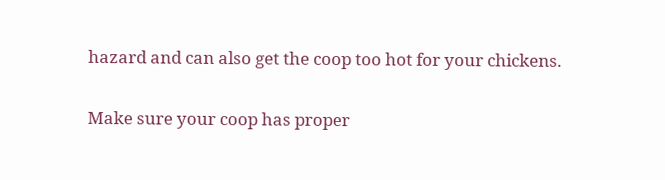hazard and can also get the coop too hot for your chickens.

Make sure your coop has proper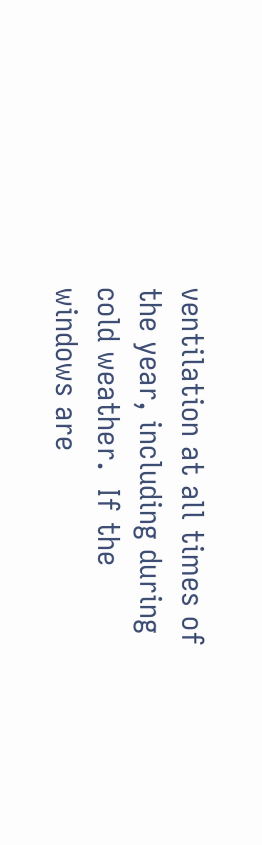ventilation at all times of the year, including during cold weather.  If the windows are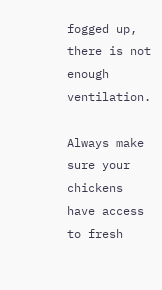fogged up, there is not enough ventilation.

Always make sure your chickens have access to fresh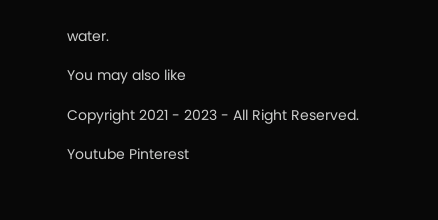water.

You may also like

Copyright 2021 - 2023 - All Right Reserved.

Youtube Pinterest